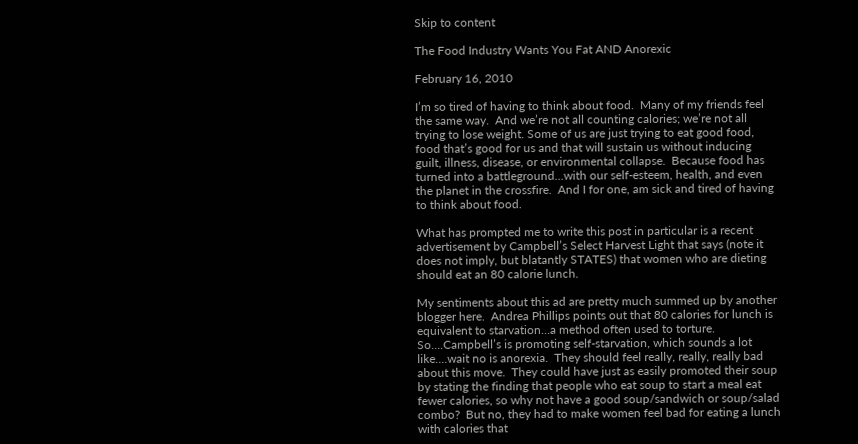Skip to content

The Food Industry Wants You Fat AND Anorexic

February 16, 2010

I’m so tired of having to think about food.  Many of my friends feel the same way.  And we’re not all counting calories; we’re not all trying to lose weight. Some of us are just trying to eat good food, food that’s good for us and that will sustain us without inducing guilt, illness, disease, or environmental collapse.  Because food has turned into a battleground…with our self-esteem, health, and even the planet in the crossfire.  And I for one, am sick and tired of having to think about food.

What has prompted me to write this post in particular is a recent advertisement by Campbell’s Select Harvest Light that says (note it does not imply, but blatantly STATES) that women who are dieting should eat an 80 calorie lunch.

My sentiments about this ad are pretty much summed up by another blogger here.  Andrea Phillips points out that 80 calories for lunch is equivalent to starvation…a method often used to torture.  So….Campbell’s is promoting self-starvation, which sounds a lot like….wait no is anorexia.  They should feel really, really, really bad about this move.  They could have just as easily promoted their soup by stating the finding that people who eat soup to start a meal eat fewer calories, so why not have a good soup/sandwich or soup/salad combo?  But no, they had to make women feel bad for eating a lunch with calories that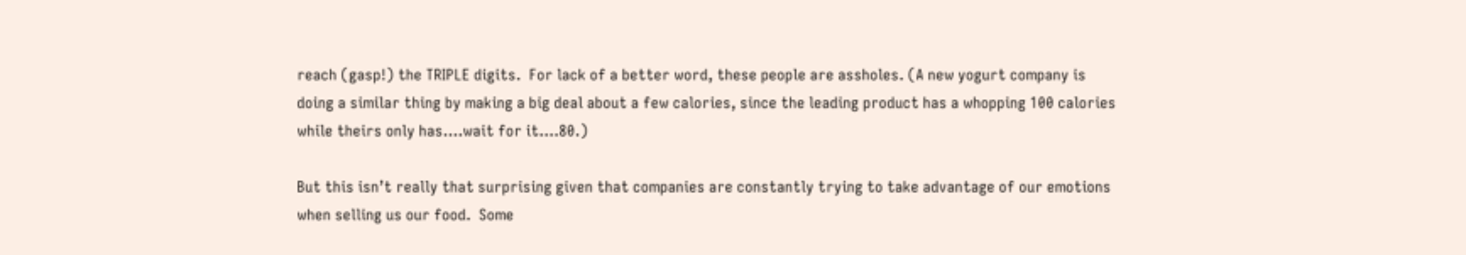reach (gasp!) the TRIPLE digits.  For lack of a better word, these people are assholes. (A new yogurt company is doing a similar thing by making a big deal about a few calories, since the leading product has a whopping 100 calories while theirs only has….wait for it….80.)

But this isn’t really that surprising given that companies are constantly trying to take advantage of our emotions when selling us our food.  Some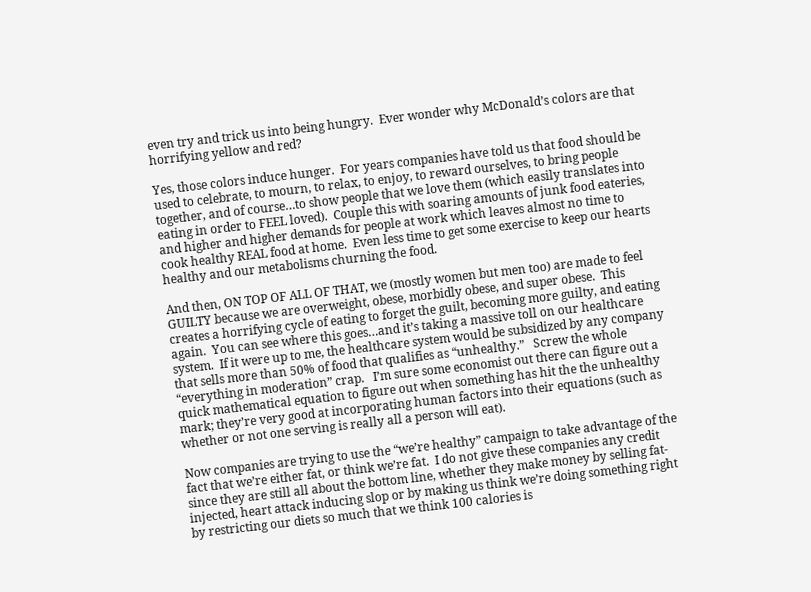even try and trick us into being hungry.  Ever wonder why McDonald’s colors are that horrifying yellow and red?

Yes, those colors induce hunger.  For years companies have told us that food should be used to celebrate, to mourn, to relax, to enjoy, to reward ourselves, to bring people together, and of course…to show people that we love them (which easily translates into eating in order to FEEL loved).  Couple this with soaring amounts of junk food eateries, and higher and higher demands for people at work which leaves almost no time to cook healthy REAL food at home.  Even less time to get some exercise to keep our hearts healthy and our metabolisms churning the food.

And then, ON TOP OF ALL OF THAT, we (mostly women but men too) are made to feel GUILTY because we are overweight, obese, morbidly obese, and super obese.  This creates a horrifying cycle of eating to forget the guilt, becoming more guilty, and eating again.  You can see where this goes…and it’s taking a massive toll on our healthcare system.  If it were up to me, the healthcare system would be subsidized by any company that sells more than 50% of food that qualifies as “unhealthy.”   Screw the whole “everything in moderation” crap.   I’m sure some economist out there can figure out a quick mathematical equation to figure out when something has hit the the unhealthy mark; they’re very good at incorporating human factors into their equations (such as whether or not one serving is really all a person will eat).

Now companies are trying to use the “we’re healthy” campaign to take advantage of the fact that we’re either fat, or think we’re fat.  I do not give these companies any credit since they are still all about the bottom line, whether they make money by selling fat-injected, heart attack inducing slop or by making us think we’re doing something right by restricting our diets so much that we think 100 calories is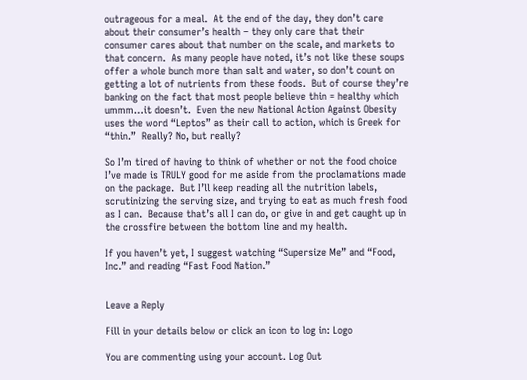outrageous for a meal.  At the end of the day, they don’t care about their consumer’s health – they only care that their consumer cares about that number on the scale, and markets to that concern.  As many people have noted, it’s not like these soups offer a whole bunch more than salt and water, so don’t count on getting a lot of nutrients from these foods.  But of course they’re banking on the fact that most people believe thin = healthy which ummm…it doesn’t.  Even the new National Action Against Obesity uses the word “Leptos” as their call to action, which is Greek for “thin.”  Really? No, but really?

So I’m tired of having to think of whether or not the food choice I’ve made is TRULY good for me aside from the proclamations made on the package.  But I’ll keep reading all the nutrition labels, scrutinizing the serving size, and trying to eat as much fresh food as I can.  Because that’s all I can do, or give in and get caught up in the crossfire between the bottom line and my health.

If you haven’t yet, I suggest watching “Supersize Me” and “Food, Inc.” and reading “Fast Food Nation.”


Leave a Reply

Fill in your details below or click an icon to log in: Logo

You are commenting using your account. Log Out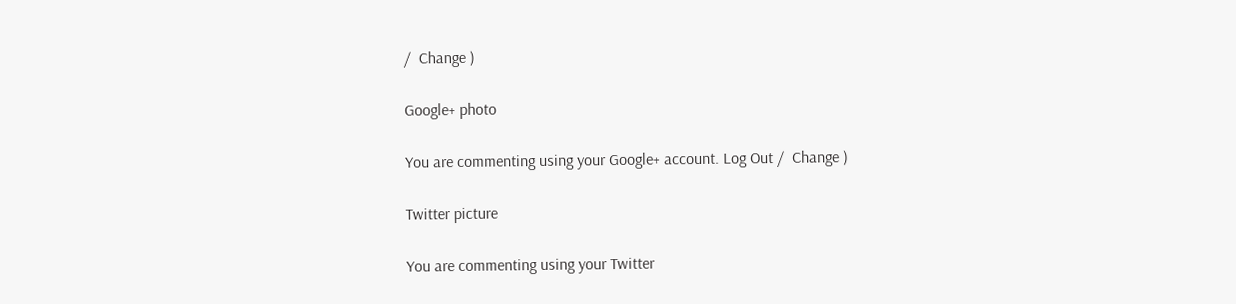/  Change )

Google+ photo

You are commenting using your Google+ account. Log Out /  Change )

Twitter picture

You are commenting using your Twitter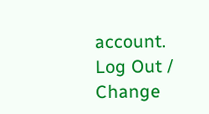account. Log Out /  Change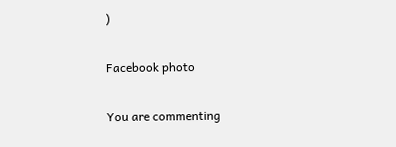)

Facebook photo

You are commenting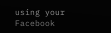using your Facebook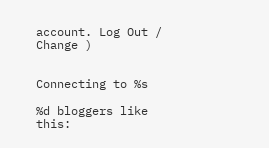account. Log Out /  Change )


Connecting to %s

%d bloggers like this: